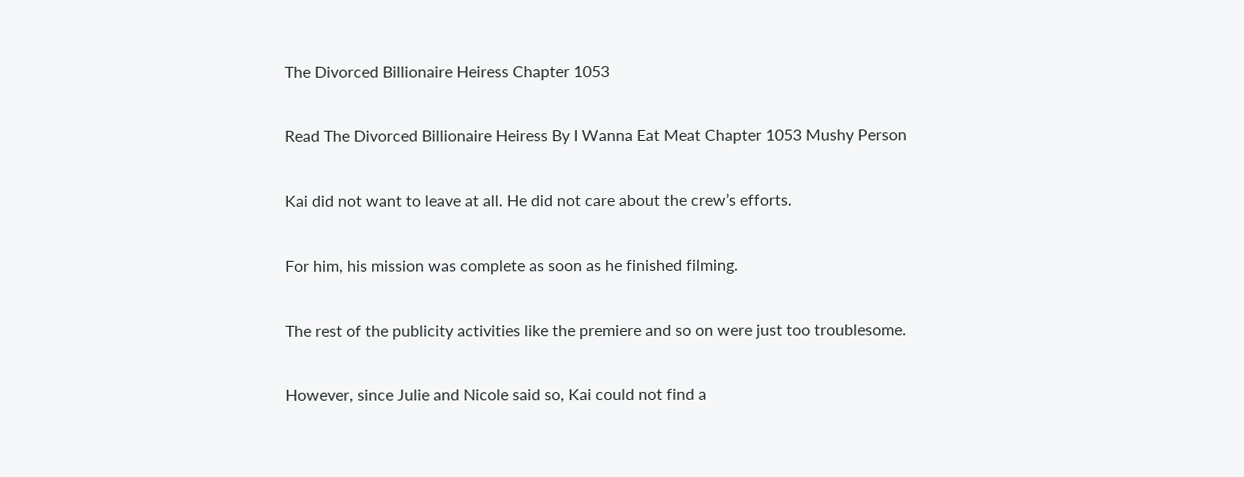The Divorced Billionaire Heiress Chapter 1053

Read The Divorced Billionaire Heiress By I Wanna Eat Meat Chapter 1053 Mushy Person

Kai did not want to leave at all. He did not care about the crew’s efforts.

For him, his mission was complete as soon as he finished filming.

The rest of the publicity activities like the premiere and so on were just too troublesome.

However, since Julie and Nicole said so, Kai could not find a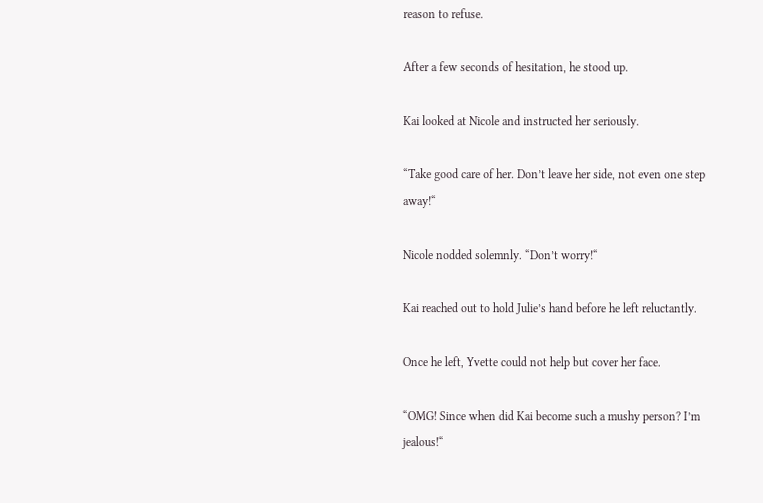reason to refuse.

After a few seconds of hesitation, he stood up.

Kai looked at Nicole and instructed her seriously.

“Take good care of her. Don’t leave her side, not even one step away!“

Nicole nodded solemnly. “Don’t worry!“

Kai reached out to hold Julie’s hand before he left reluctantly.

Once he left, Yvette could not help but cover her face.

“OMG! Since when did Kai become such a mushy person? I’m jealous!“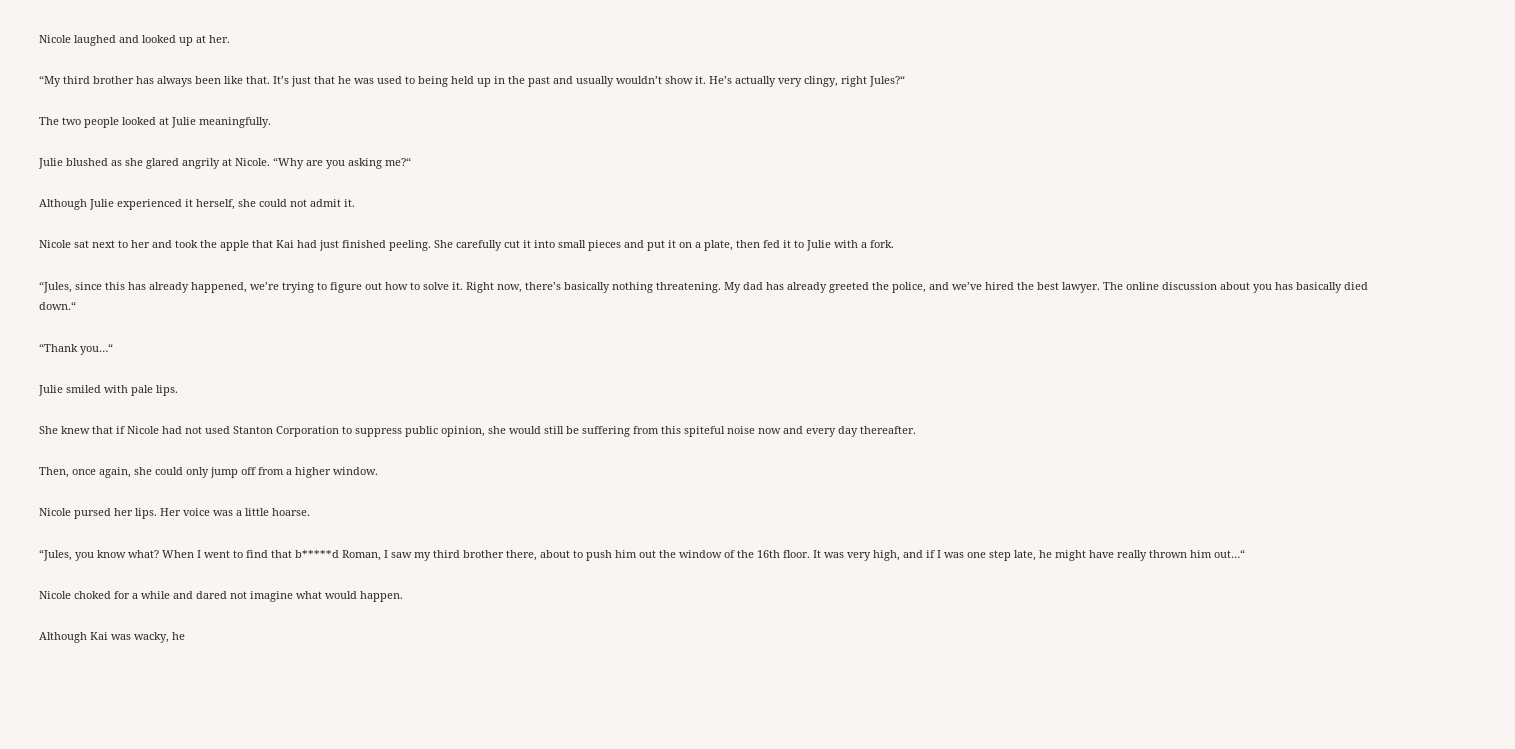Nicole laughed and looked up at her.

“My third brother has always been like that. It’s just that he was used to being held up in the past and usually wouldn’t show it. He’s actually very clingy, right Jules?“

The two people looked at Julie meaningfully.

Julie blushed as she glared angrily at Nicole. “Why are you asking me?“

Although Julie experienced it herself, she could not admit it.

Nicole sat next to her and took the apple that Kai had just finished peeling. She carefully cut it into small pieces and put it on a plate, then fed it to Julie with a fork.

“Jules, since this has already happened, we’re trying to figure out how to solve it. Right now, there’s basically nothing threatening. My dad has already greeted the police, and we’ve hired the best lawyer. The online discussion about you has basically died down.“

“Thank you…“

Julie smiled with pale lips.

She knew that if Nicole had not used Stanton Corporation to suppress public opinion, she would still be suffering from this spiteful noise now and every day thereafter.

Then, once again, she could only jump off from a higher window.

Nicole pursed her lips. Her voice was a little hoarse.

“Jules, you know what? When I went to find that b*****d Roman, I saw my third brother there, about to push him out the window of the 16th floor. It was very high, and if I was one step late, he might have really thrown him out…“

Nicole choked for a while and dared not imagine what would happen.

Although Kai was wacky, he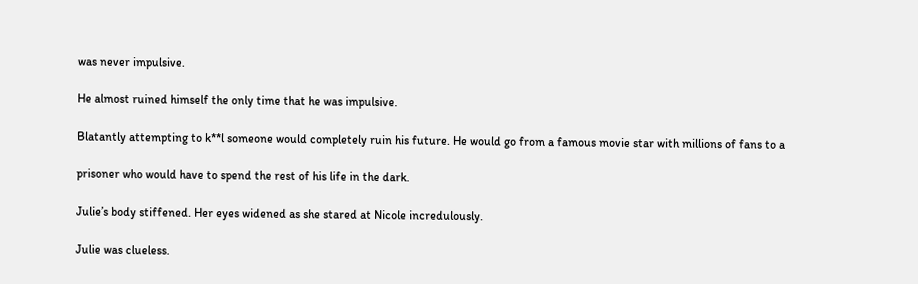was never impulsive.

He almost ruined himself the only time that he was impulsive.

Blatantly attempting to k**l someone would completely ruin his future. He would go from a famous movie star with millions of fans to a

prisoner who would have to spend the rest of his life in the dark.

Julie’s body stiffened. Her eyes widened as she stared at Nicole incredulously.

Julie was clueless.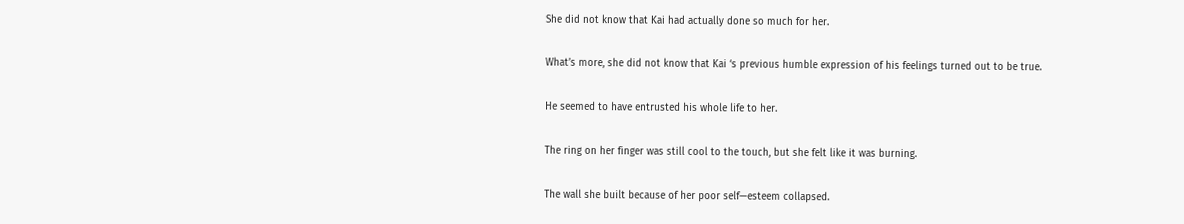She did not know that Kai had actually done so much for her.

What’s more, she did not know that Kai ‘s previous humble expression of his feelings turned out to be true.

He seemed to have entrusted his whole life to her.

The ring on her finger was still cool to the touch, but she felt like it was burning.

The wall she built because of her poor self—esteem collapsed.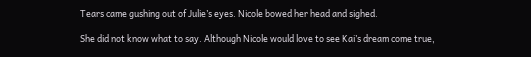Tears came gushing out of Julie’s eyes. Nicole bowed her head and sighed.

She did not know what to say. Although Nicole would love to see Kai’s dream come true,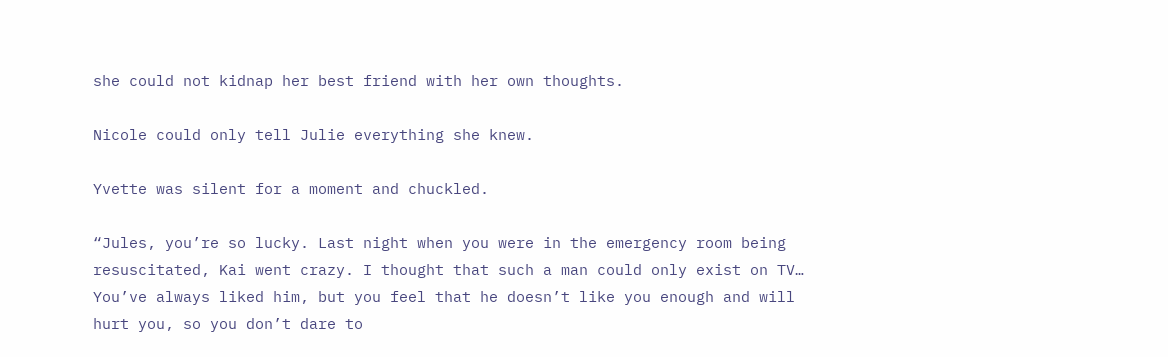she could not kidnap her best friend with her own thoughts.

Nicole could only tell Julie everything she knew.

Yvette was silent for a moment and chuckled.

“Jules, you’re so lucky. Last night when you were in the emergency room being resuscitated, Kai went crazy. I thought that such a man could only exist on TV… You’ve always liked him, but you feel that he doesn’t like you enough and will hurt you, so you don’t dare to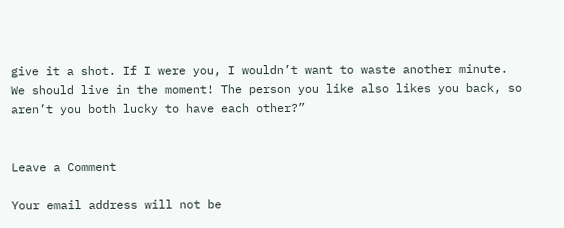give it a shot. If I were you, I wouldn’t want to waste another minute. We should live in the moment! The person you like also likes you back, so aren’t you both lucky to have each other?”


Leave a Comment

Your email address will not be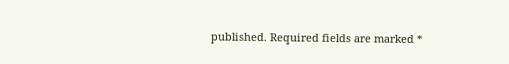published. Required fields are marked *